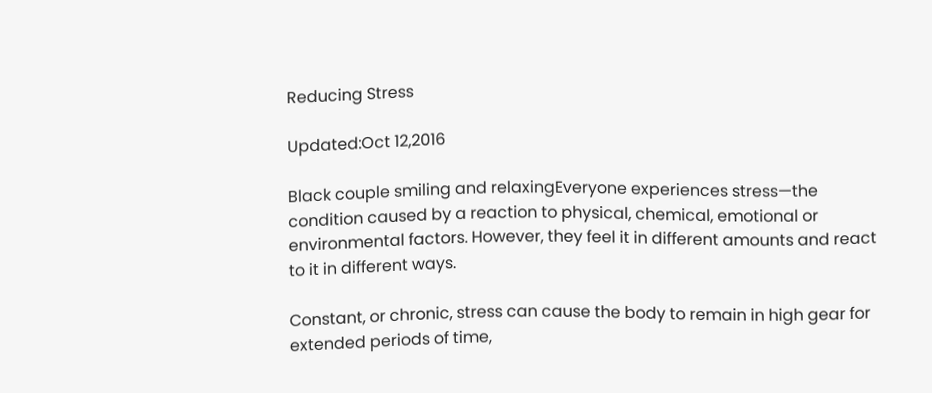Reducing Stress

Updated:Oct 12,2016

Black couple smiling and relaxingEveryone experiences stress—the condition caused by a reaction to physical, chemical, emotional or environmental factors. However, they feel it in different amounts and react to it in different ways.

Constant, or chronic, stress can cause the body to remain in high gear for extended periods of time,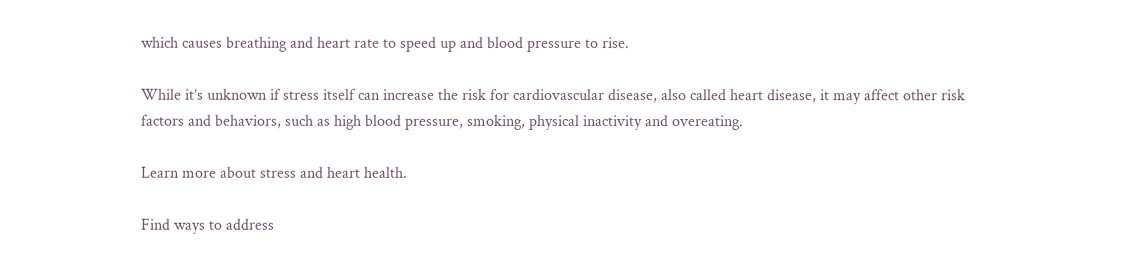which causes breathing and heart rate to speed up and blood pressure to rise.

While it’s unknown if stress itself can increase the risk for cardiovascular disease, also called heart disease, it may affect other risk factors and behaviors, such as high blood pressure, smoking, physical inactivity and overeating.

Learn more about stress and heart health.

Find ways to address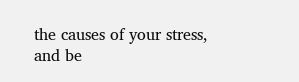the causes of your stress, and be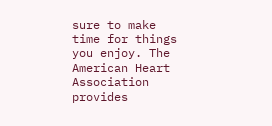sure to make time for things you enjoy. The American Heart Association provides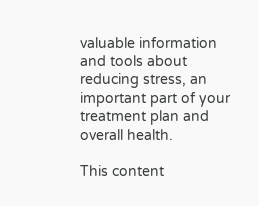valuable information and tools about reducing stress, an important part of your treatment plan and overall health.

This content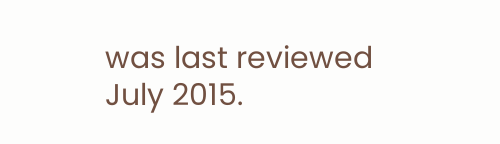was last reviewed July 2015.